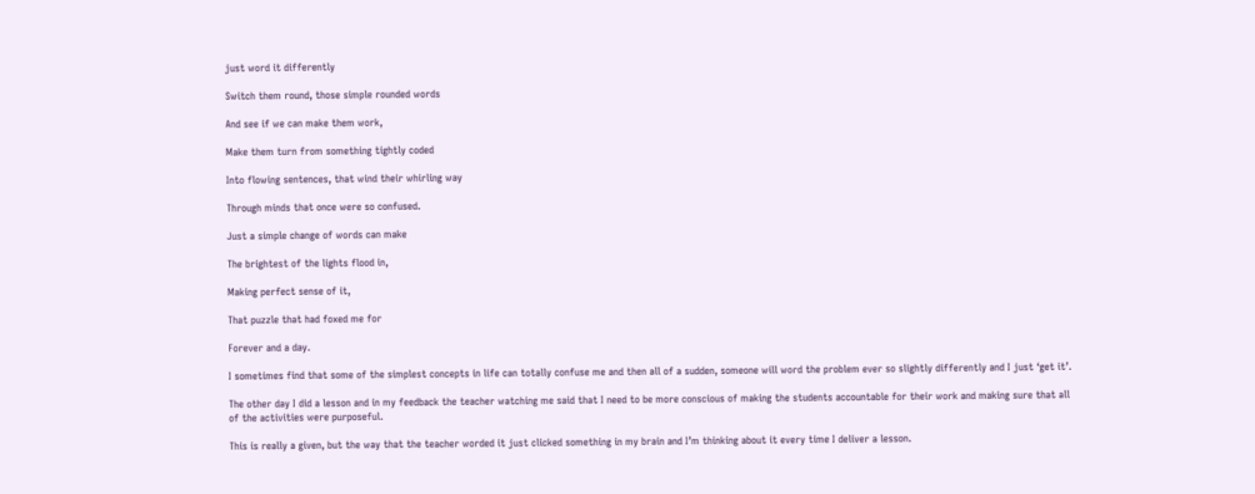just word it differently

Switch them round, those simple rounded words

And see if we can make them work,

Make them turn from something tightly coded

Into flowing sentences, that wind their whirling way

Through minds that once were so confused.

Just a simple change of words can make

The brightest of the lights flood in,

Making perfect sense of it,

That puzzle that had foxed me for

Forever and a day.

I sometimes find that some of the simplest concepts in life can totally confuse me and then all of a sudden, someone will word the problem ever so slightly differently and I just ‘get it’.

The other day I did a lesson and in my feedback the teacher watching me said that I need to be more conscious of making the students accountable for their work and making sure that all of the activities were purposeful.

This is really a given, but the way that the teacher worded it just clicked something in my brain and I’m thinking about it every time I deliver a lesson.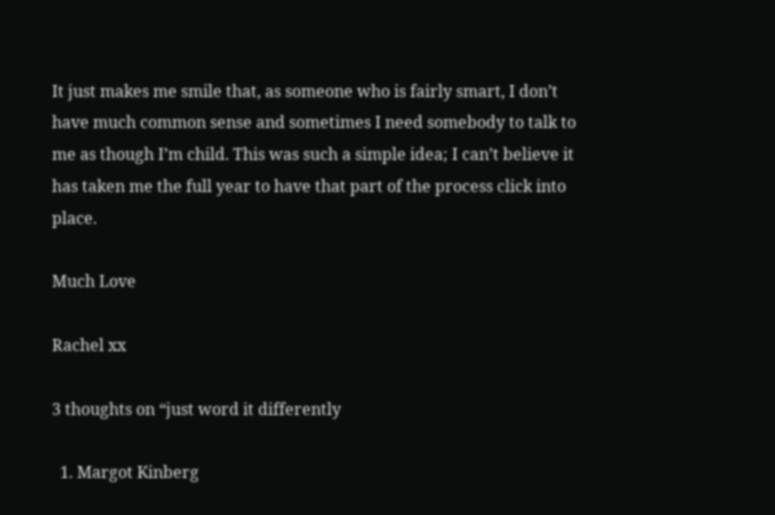It just makes me smile that, as someone who is fairly smart, I don’t have much common sense and sometimes I need somebody to talk to me as though I’m child. This was such a simple idea; I can’t believe it has taken me the full year to have that part of the process click into place.

Much Love

Rachel xx

3 thoughts on “just word it differently

  1. Margot Kinberg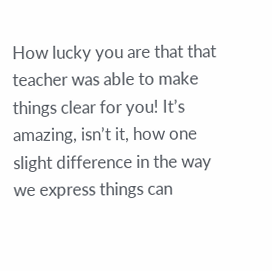How lucky you are that that teacher was able to make things clear for you! It’s amazing, isn’t it, how one slight difference in the way we express things can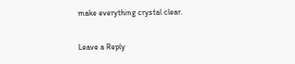make everything crystal clear.

Leave a Reply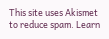This site uses Akismet to reduce spam. Learn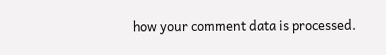how your comment data is processed.